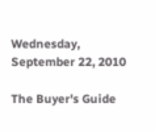Wednesday, September 22, 2010

The Buyer's Guide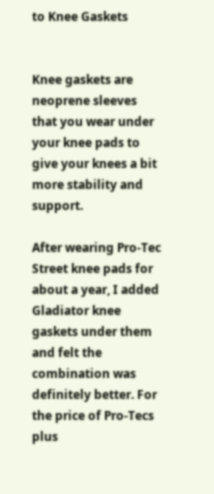to Knee Gaskets


Knee gaskets are neoprene sleeves that you wear under your knee pads to give your knees a bit more stability and support.

After wearing Pro-Tec Street knee pads for about a year, I added Gladiator knee gaskets under them and felt the combination was definitely better. For the price of Pro-Tecs plus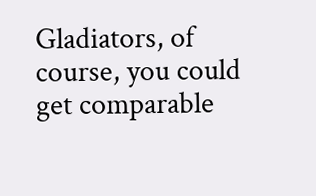Gladiators, of course, you could get comparable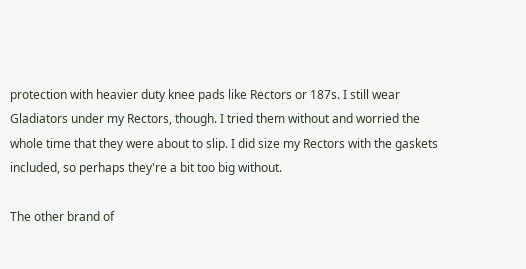protection with heavier duty knee pads like Rectors or 187s. I still wear Gladiators under my Rectors, though. I tried them without and worried the whole time that they were about to slip. I did size my Rectors with the gaskets included, so perhaps they're a bit too big without.

The other brand of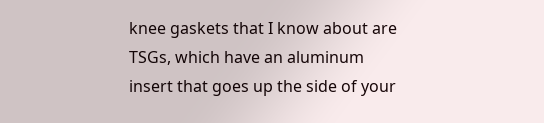knee gaskets that I know about are TSGs, which have an aluminum insert that goes up the side of your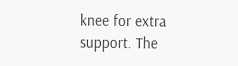knee for extra support. The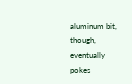aluminum bit, though, eventually pokes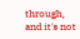through, and it's not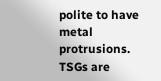polite to have metal protrusions. TSGs are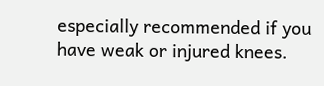especially recommended if you have weak or injured knees.